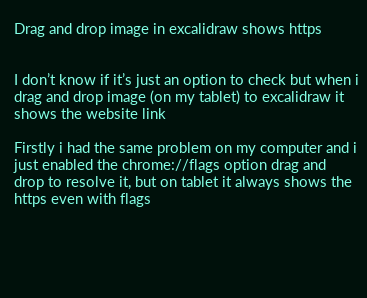Drag and drop image in excalidraw shows https


I don’t know if it’s just an option to check but when i drag and drop image (on my tablet) to excalidraw it shows the website link

Firstly i had the same problem on my computer and i just enabled the chrome://flags option drag and drop to resolve it, but on tablet it always shows the https even with flags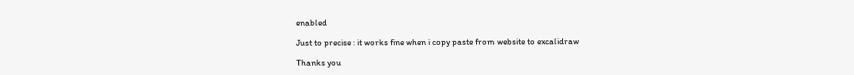enabled

Just to precise : it works fine when i copy paste from website to excalidraw

Thanks you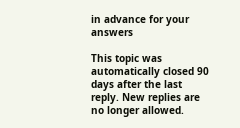in advance for your answers

This topic was automatically closed 90 days after the last reply. New replies are no longer allowed.